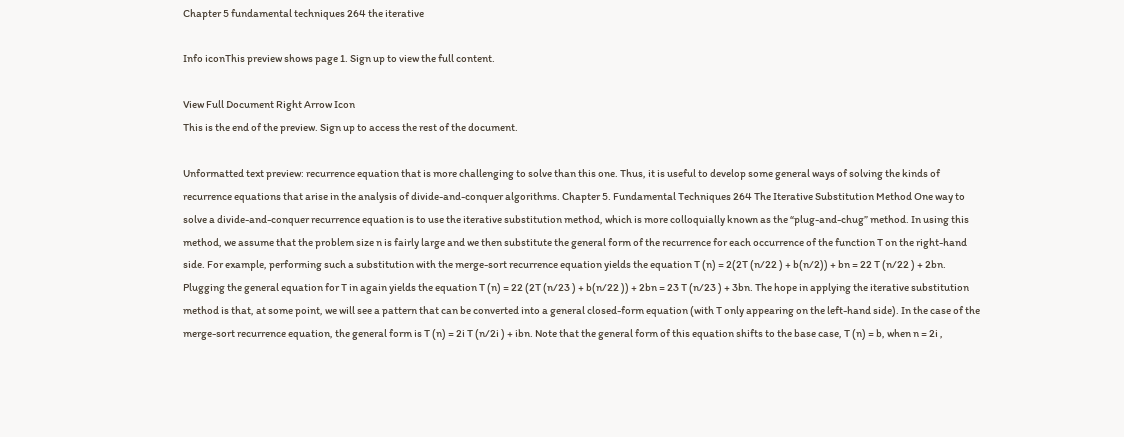Chapter 5 fundamental techniques 264 the iterative

Info iconThis preview shows page 1. Sign up to view the full content.

View Full Document Right Arrow Icon
This is the end of the preview. Sign up to access the rest of the document.

Unformatted text preview: recurrence equation that is more challenging to solve than this one. Thus, it is useful to develop some general ways of solving the kinds of recurrence equations that arise in the analysis of divide-and-conquer algorithms. Chapter 5. Fundamental Techniques 264 The Iterative Substitution Method One way to solve a divide-and-conquer recurrence equation is to use the iterative substitution method, which is more colloquially known as the “plug-and-chug” method. In using this method, we assume that the problem size n is fairly large and we then substitute the general form of the recurrence for each occurrence of the function T on the right-hand side. For example, performing such a substitution with the merge-sort recurrence equation yields the equation T (n) = 2(2T (n/22 ) + b(n/2)) + bn = 22 T (n/22 ) + 2bn. Plugging the general equation for T in again yields the equation T (n) = 22 (2T (n/23 ) + b(n/22 )) + 2bn = 23 T (n/23 ) + 3bn. The hope in applying the iterative substitution method is that, at some point, we will see a pattern that can be converted into a general closed-form equation (with T only appearing on the left-hand side). In the case of the merge-sort recurrence equation, the general form is T (n) = 2i T (n/2i ) + ibn. Note that the general form of this equation shifts to the base case, T (n) = b, when n = 2i ,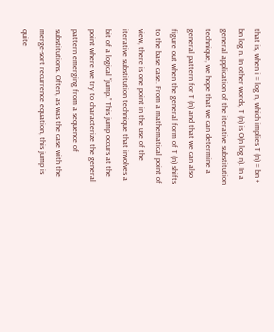that is, when i = log n, which implies T (n) = bn + bn log n. In other words, T (n) is O(n log n). In a general application of the iterative substitution technique, we hope that we can determine a general pattern for T (n) and that we can also figure out when the general form of T (n) shifts to the base case. From a mathematical point of view, there is one point in the use of the iterative substitution technique that involves a bit of a logical “jump.” This jump occurs at the point where we try to characterize the general pattern emerging from a sequence of substitutions. Often, as was the case with the merge-sort recurrence equation, this jump is quite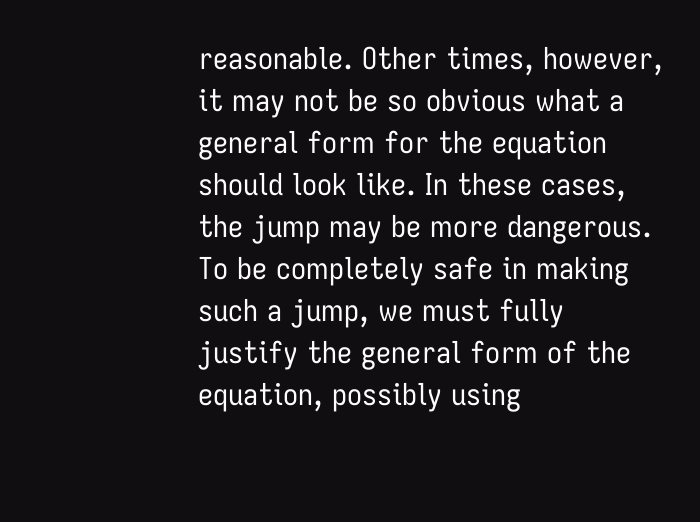reasonable. Other times, however, it may not be so obvious what a general form for the equation should look like. In these cases, the jump may be more dangerous. To be completely safe in making such a jump, we must fully justify the general form of the equation, possibly using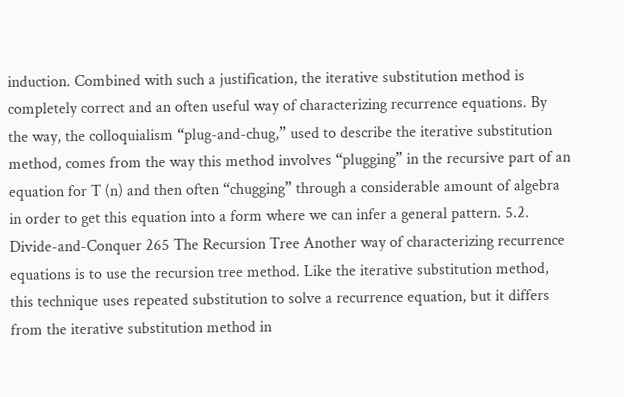induction. Combined with such a justification, the iterative substitution method is completely correct and an often useful way of characterizing recurrence equations. By the way, the colloquialism “plug-and-chug,” used to describe the iterative substitution method, comes from the way this method involves “plugging” in the recursive part of an equation for T (n) and then often “chugging” through a considerable amount of algebra in order to get this equation into a form where we can infer a general pattern. 5.2. Divide-and-Conquer 265 The Recursion Tree Another way of characterizing recurrence equations is to use the recursion tree method. Like the iterative substitution method, this technique uses repeated substitution to solve a recurrence equation, but it differs from the iterative substitution method in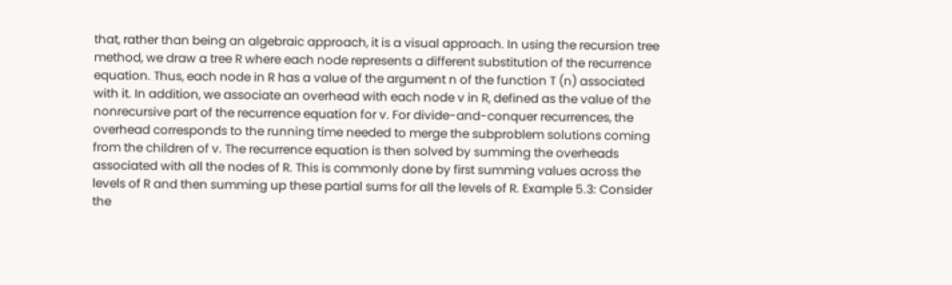that, rather than being an algebraic approach, it is a visual approach. In using the recursion tree method, we draw a tree R where each node represents a different substitution of the recurrence equation. Thus, each node in R has a value of the argument n of the function T (n) associated with it. In addition, we associate an overhead with each node v in R, defined as the value of the nonrecursive part of the recurrence equation for v. For divide-and-conquer recurrences, the overhead corresponds to the running time needed to merge the subproblem solutions coming from the children of v. The recurrence equation is then solved by summing the overheads associated with all the nodes of R. This is commonly done by first summing values across the levels of R and then summing up these partial sums for all the levels of R. Example 5.3: Consider the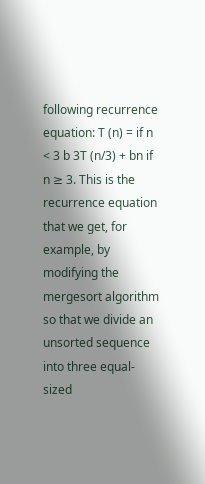following recurrence equation: T (n) = if n < 3 b 3T (n/3) + bn if n ≥ 3. This is the recurrence equation that we get, for example, by modifying the mergesort algorithm so that we divide an unsorted sequence into three equal-sized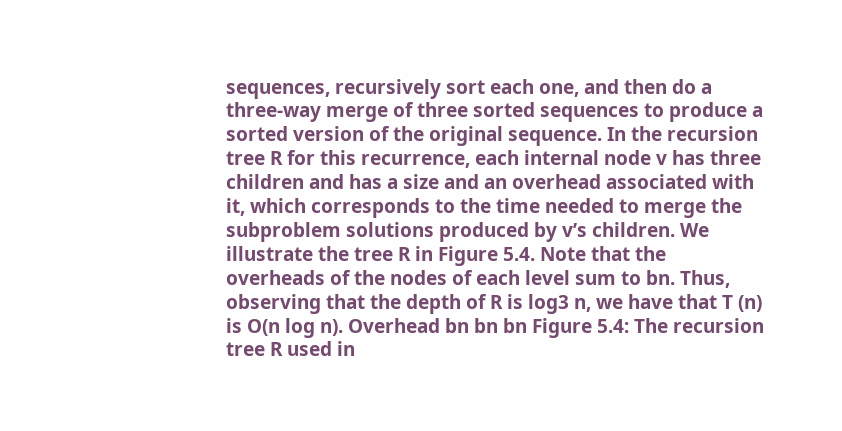sequences, recursively sort each one, and then do a three-way merge of three sorted sequences to produce a sorted version of the original sequence. In the recursion tree R for this recurrence, each internal node v has three children and has a size and an overhead associated with it, which corresponds to the time needed to merge the subproblem solutions produced by v’s children. We illustrate the tree R in Figure 5.4. Note that the overheads of the nodes of each level sum to bn. Thus, observing that the depth of R is log3 n, we have that T (n) is O(n log n). Overhead bn bn bn Figure 5.4: The recursion tree R used in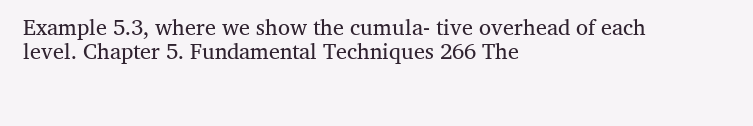Example 5.3, where we show the cumula- tive overhead of each level. Chapter 5. Fundamental Techniques 266 The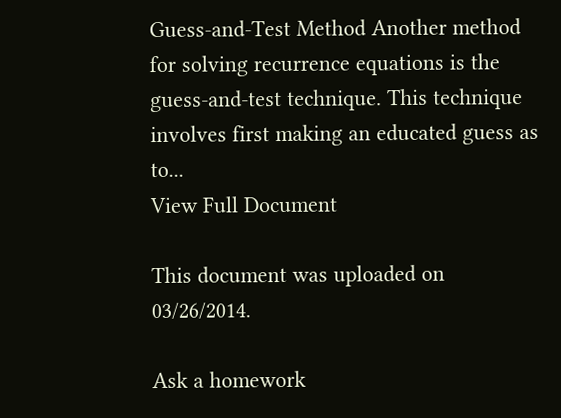Guess-and-Test Method Another method for solving recurrence equations is the guess-and-test technique. This technique involves first making an educated guess as to...
View Full Document

This document was uploaded on 03/26/2014.

Ask a homework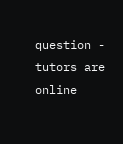question - tutors are online